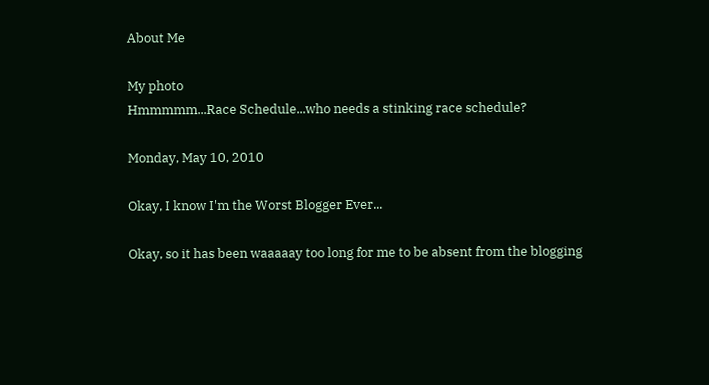About Me

My photo
Hmmmmm...Race Schedule...who needs a stinking race schedule?

Monday, May 10, 2010

Okay, I know I'm the Worst Blogger Ever...

Okay, so it has been waaaaay too long for me to be absent from the blogging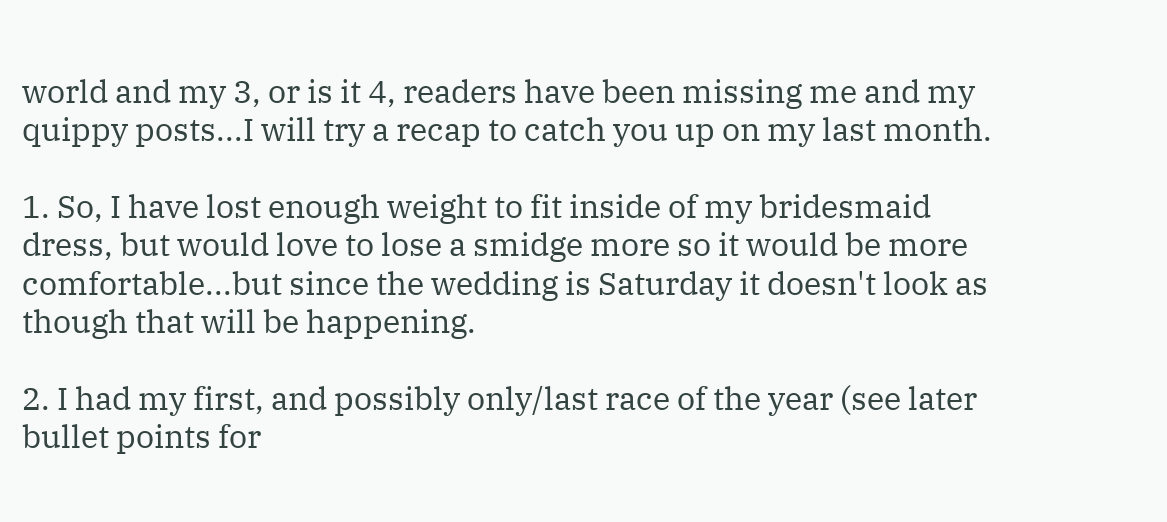world and my 3, or is it 4, readers have been missing me and my quippy posts...I will try a recap to catch you up on my last month.

1. So, I have lost enough weight to fit inside of my bridesmaid dress, but would love to lose a smidge more so it would be more comfortable...but since the wedding is Saturday it doesn't look as though that will be happening.

2. I had my first, and possibly only/last race of the year (see later bullet points for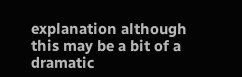explanation although this may be a bit of a dramatic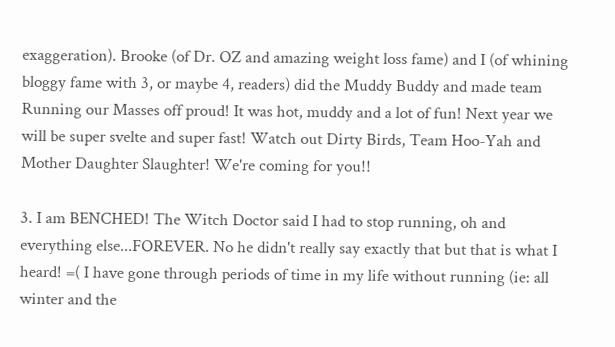exaggeration). Brooke (of Dr. OZ and amazing weight loss fame) and I (of whining bloggy fame with 3, or maybe 4, readers) did the Muddy Buddy and made team Running our Masses off proud! It was hot, muddy and a lot of fun! Next year we will be super svelte and super fast! Watch out Dirty Birds, Team Hoo-Yah and Mother Daughter Slaughter! We're coming for you!!

3. I am BENCHED! The Witch Doctor said I had to stop running, oh and everything else...FOREVER. No he didn't really say exactly that but that is what I heard! =( I have gone through periods of time in my life without running (ie: all winter and the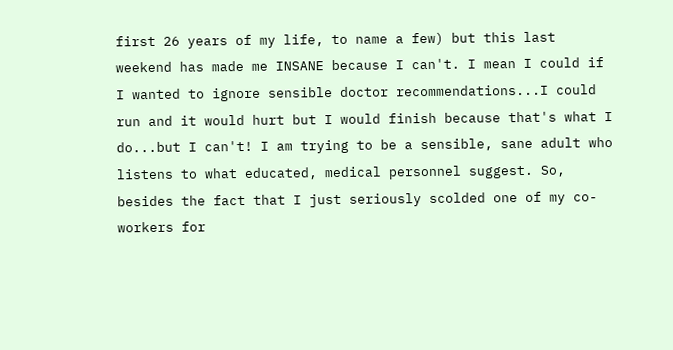first 26 years of my life, to name a few) but this last weekend has made me INSANE because I can't. I mean I could if I wanted to ignore sensible doctor recommendations...I could run and it would hurt but I would finish because that's what I do...but I can't! I am trying to be a sensible, sane adult who listens to what educated, medical personnel suggest. So, besides the fact that I just seriously scolded one of my co-workers for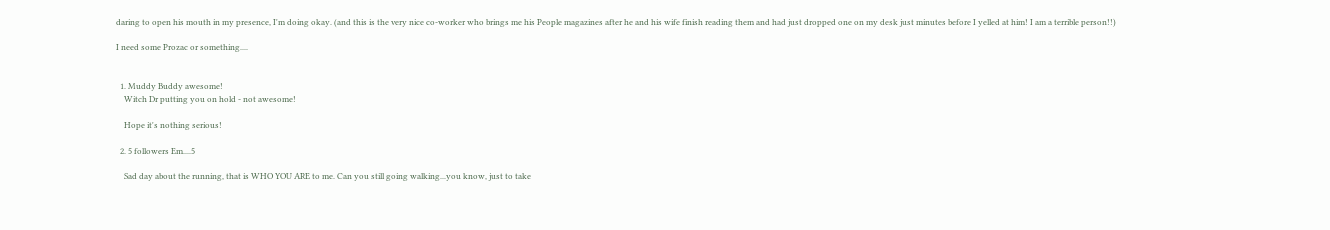daring to open his mouth in my presence, I'm doing okay. (and this is the very nice co-worker who brings me his People magazines after he and his wife finish reading them and had just dropped one on my desk just minutes before I yelled at him! I am a terrible person!!)

I need some Prozac or something....


  1. Muddy Buddy awesome!
    Witch Dr putting you on hold - not awesome!

    Hope it's nothing serious!

  2. 5 followers Em....5

    Sad day about the running, that is WHO YOU ARE to me. Can you still going walking...you know, just to take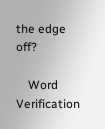the edge off?

    Word Verification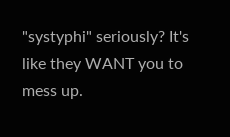"systyphi" seriously? It's like they WANT you to mess up.